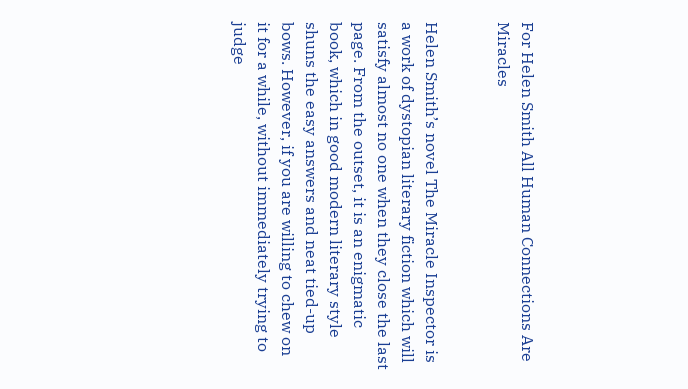For Helen Smith All Human Connections Are Miracles


Helen Smith’s novel The Miracle Inspector is a work of dystopian literary fiction which will satisfy almost no one when they close the last page. From the outset, it is an enigmatic book, which in good modern literary style shuns the easy answers and neat tied-up bows. However, if you are willing to chew on it for a while, without immediately trying to judge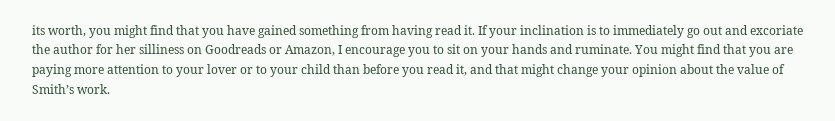its worth, you might find that you have gained something from having read it. If your inclination is to immediately go out and excoriate the author for her silliness on Goodreads or Amazon, I encourage you to sit on your hands and ruminate. You might find that you are paying more attention to your lover or to your child than before you read it, and that might change your opinion about the value of Smith’s work.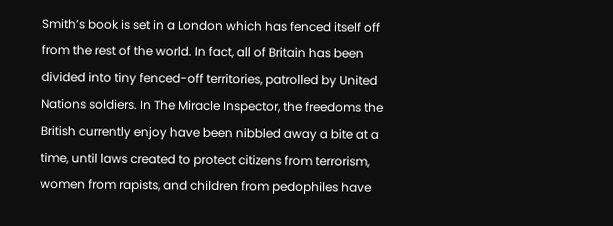Smith’s book is set in a London which has fenced itself off from the rest of the world. In fact, all of Britain has been divided into tiny fenced-off territories, patrolled by United Nations soldiers. In The Miracle Inspector, the freedoms the British currently enjoy have been nibbled away a bite at a time, until laws created to protect citizens from terrorism, women from rapists, and children from pedophiles have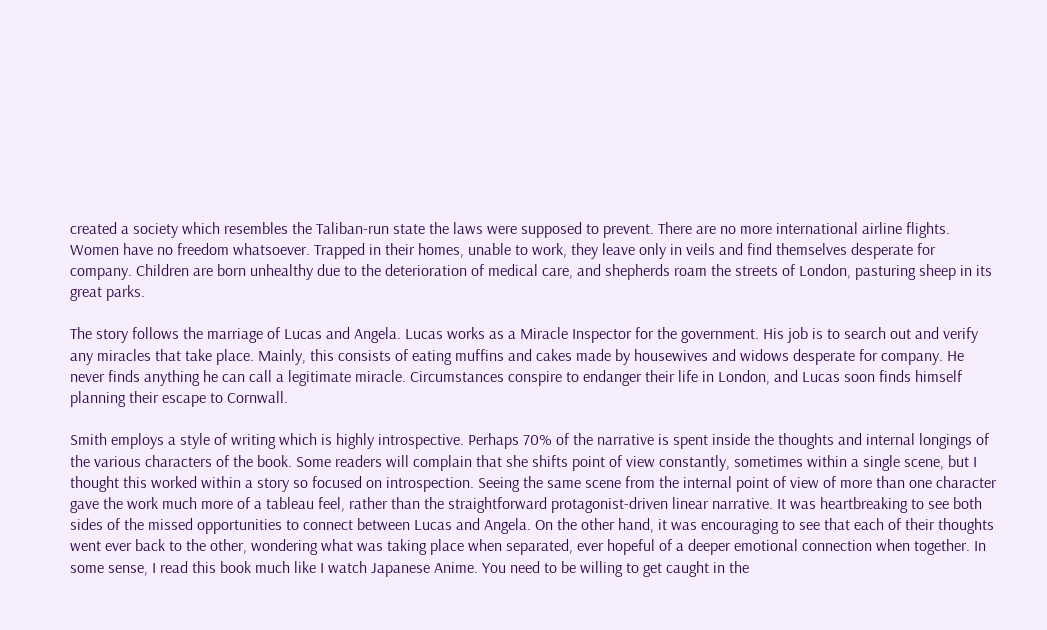created a society which resembles the Taliban-run state the laws were supposed to prevent. There are no more international airline flights. Women have no freedom whatsoever. Trapped in their homes, unable to work, they leave only in veils and find themselves desperate for company. Children are born unhealthy due to the deterioration of medical care, and shepherds roam the streets of London, pasturing sheep in its great parks.

The story follows the marriage of Lucas and Angela. Lucas works as a Miracle Inspector for the government. His job is to search out and verify any miracles that take place. Mainly, this consists of eating muffins and cakes made by housewives and widows desperate for company. He never finds anything he can call a legitimate miracle. Circumstances conspire to endanger their life in London, and Lucas soon finds himself planning their escape to Cornwall.

Smith employs a style of writing which is highly introspective. Perhaps 70% of the narrative is spent inside the thoughts and internal longings of the various characters of the book. Some readers will complain that she shifts point of view constantly, sometimes within a single scene, but I thought this worked within a story so focused on introspection. Seeing the same scene from the internal point of view of more than one character gave the work much more of a tableau feel, rather than the straightforward protagonist-driven linear narrative. It was heartbreaking to see both sides of the missed opportunities to connect between Lucas and Angela. On the other hand, it was encouraging to see that each of their thoughts went ever back to the other, wondering what was taking place when separated, ever hopeful of a deeper emotional connection when together. In some sense, I read this book much like I watch Japanese Anime. You need to be willing to get caught in the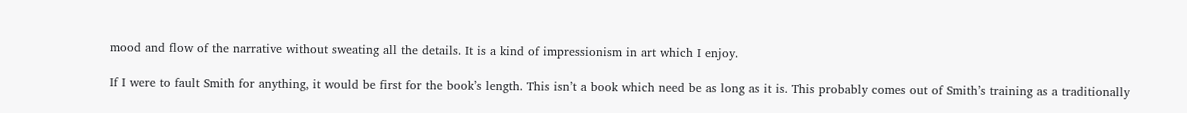mood and flow of the narrative without sweating all the details. It is a kind of impressionism in art which I enjoy.

If I were to fault Smith for anything, it would be first for the book’s length. This isn’t a book which need be as long as it is. This probably comes out of Smith’s training as a traditionally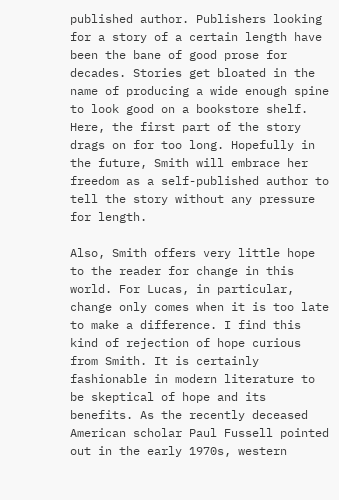published author. Publishers looking for a story of a certain length have been the bane of good prose for decades. Stories get bloated in the name of producing a wide enough spine to look good on a bookstore shelf. Here, the first part of the story drags on for too long. Hopefully in the future, Smith will embrace her freedom as a self-published author to tell the story without any pressure for length.

Also, Smith offers very little hope to the reader for change in this world. For Lucas, in particular, change only comes when it is too late to make a difference. I find this kind of rejection of hope curious from Smith. It is certainly fashionable in modern literature to be skeptical of hope and its benefits. As the recently deceased American scholar Paul Fussell pointed out in the early 1970s, western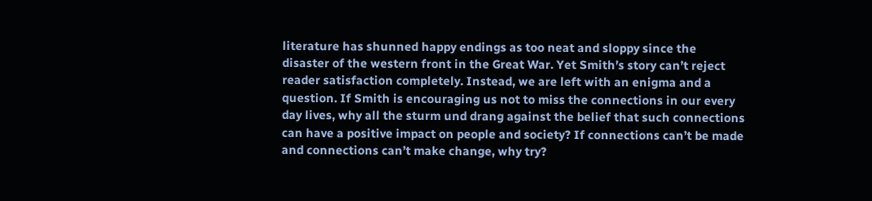literature has shunned happy endings as too neat and sloppy since the disaster of the western front in the Great War. Yet Smith’s story can’t reject reader satisfaction completely. Instead, we are left with an enigma and a question. If Smith is encouraging us not to miss the connections in our every day lives, why all the sturm und drang against the belief that such connections can have a positive impact on people and society? If connections can’t be made and connections can’t make change, why try?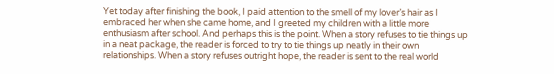Yet today after finishing the book, I paid attention to the smell of my lover’s hair as I embraced her when she came home, and I greeted my children with a little more enthusiasm after school. And perhaps this is the point. When a story refuses to tie things up in a neat package, the reader is forced to try to tie things up neatly in their own relationships. When a story refuses outright hope, the reader is sent to the real world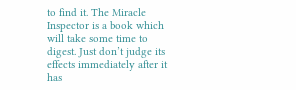to find it. The Miracle Inspector is a book which will take some time to digest. Just don’t judge its effects immediately after it has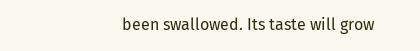been swallowed. Its taste will grow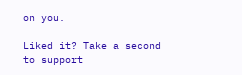on you.

Liked it? Take a second to support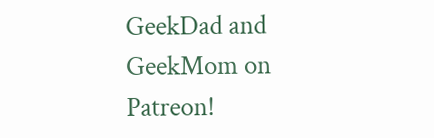GeekDad and GeekMom on Patreon!